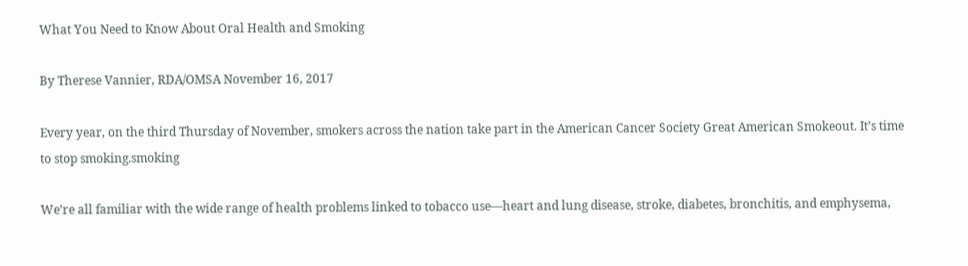What You Need to Know About Oral Health and Smoking

By Therese Vannier, RDA/OMSA November 16, 2017

Every year, on the third Thursday of November, smokers across the nation take part in the American Cancer Society Great American Smokeout. It’s time to stop smoking.smoking

We’re all familiar with the wide range of health problems linked to tobacco use––heart and lung disease, stroke, diabetes, bronchitis, and emphysema,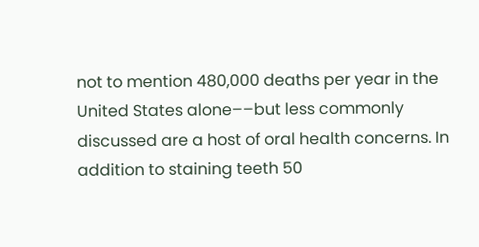not to mention 480,000 deaths per year in the United States alone––but less commonly discussed are a host of oral health concerns. In addition to staining teeth 50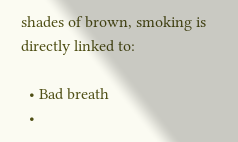shades of brown, smoking is directly linked to:

  • Bad breath
  •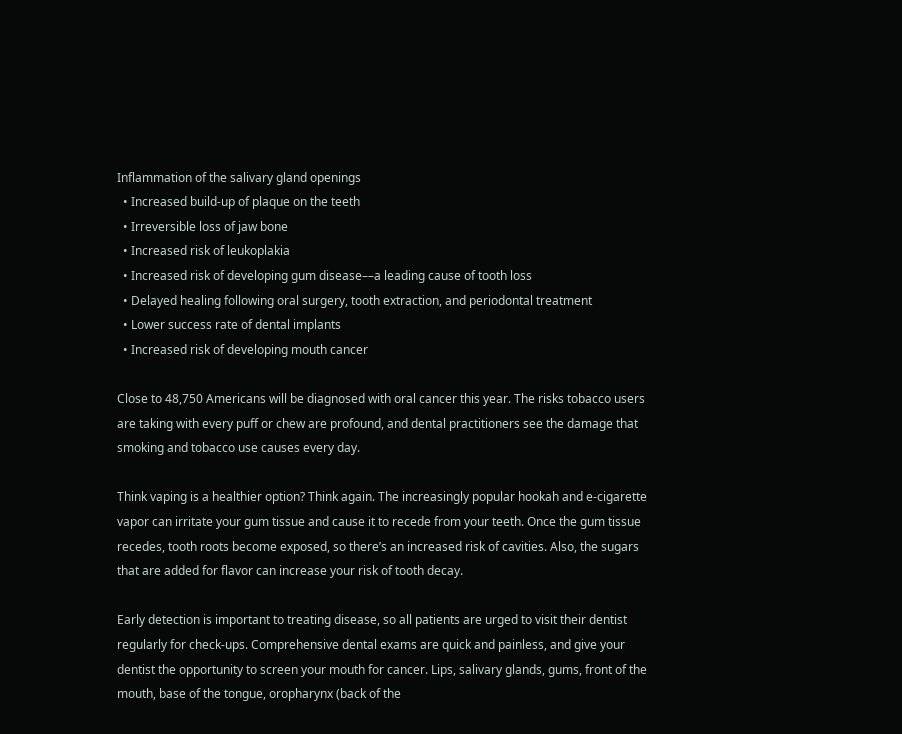Inflammation of the salivary gland openings
  • Increased build-up of plaque on the teeth
  • Irreversible loss of jaw bone
  • Increased risk of leukoplakia
  • Increased risk of developing gum disease––a leading cause of tooth loss
  • Delayed healing following oral surgery, tooth extraction, and periodontal treatment
  • Lower success rate of dental implants
  • Increased risk of developing mouth cancer

Close to 48,750 Americans will be diagnosed with oral cancer this year. The risks tobacco users are taking with every puff or chew are profound, and dental practitioners see the damage that smoking and tobacco use causes every day.

Think vaping is a healthier option? Think again. The increasingly popular hookah and e-cigarette vapor can irritate your gum tissue and cause it to recede from your teeth. Once the gum tissue recedes, tooth roots become exposed, so there’s an increased risk of cavities. Also, the sugars that are added for flavor can increase your risk of tooth decay.

Early detection is important to treating disease, so all patients are urged to visit their dentist regularly for check-ups. Comprehensive dental exams are quick and painless, and give your dentist the opportunity to screen your mouth for cancer. Lips, salivary glands, gums, front of the mouth, base of the tongue, oropharynx (back of the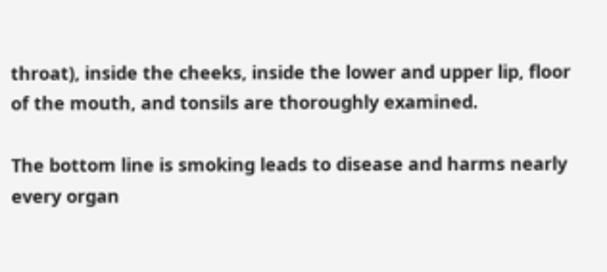throat), inside the cheeks, inside the lower and upper lip, floor of the mouth, and tonsils are thoroughly examined.

The bottom line is smoking leads to disease and harms nearly every organ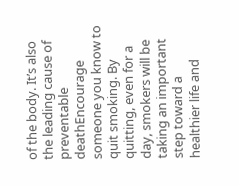of the body. It’s also the leading cause of preventable deathEncourage someone you know to quit smoking. By quitting, even for a day, smokers will be taking an important step toward a healthier life and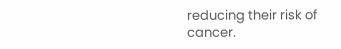reducing their risk of cancer.